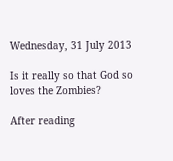Wednesday, 31 July 2013

Is it really so that God so loves the Zombies?

After reading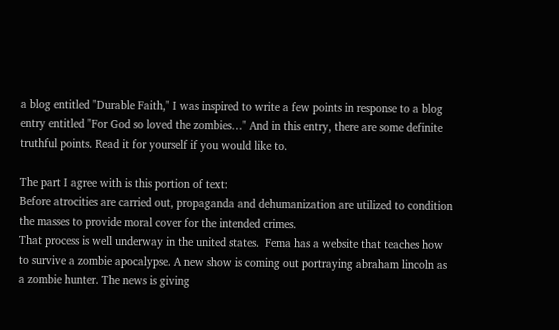a blog entitled "Durable Faith," I was inspired to write a few points in response to a blog entry entitled "For God so loved the zombies…" And in this entry, there are some definite truthful points. Read it for yourself if you would like to.

The part I agree with is this portion of text:
Before atrocities are carried out, propaganda and dehumanization are utilized to condition the masses to provide moral cover for the intended crimes.
That process is well underway in the united states.  Fema has a website that teaches how to survive a zombie apocalypse. A new show is coming out portraying abraham lincoln as a zombie hunter. The news is giving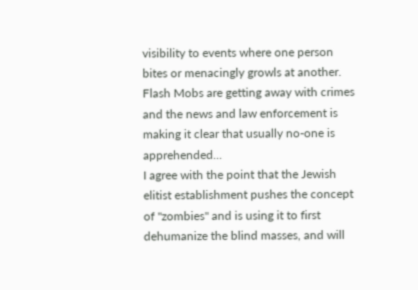visibility to events where one person bites or menacingly growls at another. Flash Mobs are getting away with crimes and the news and law enforcement is making it clear that usually no-one is apprehended...
I agree with the point that the Jewish elitist establishment pushes the concept of "zombies" and is using it to first dehumanize the blind masses, and will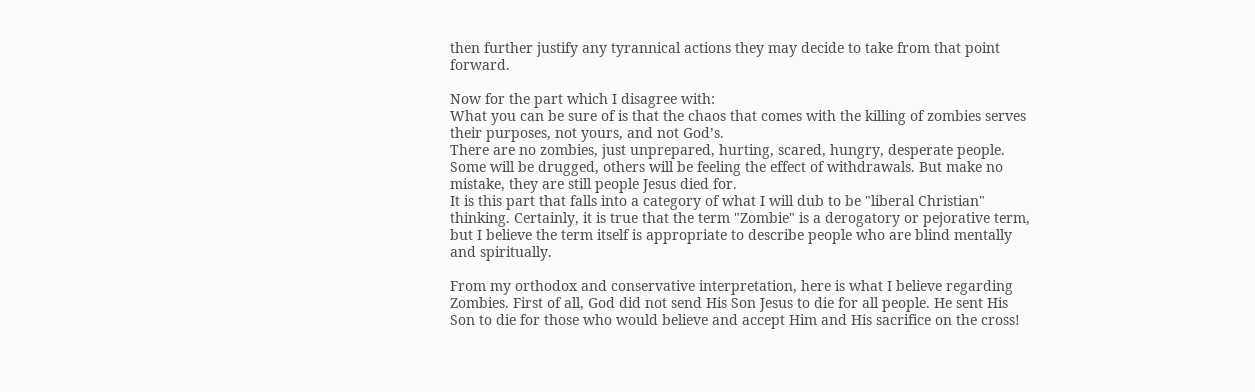then further justify any tyrannical actions they may decide to take from that point forward.

Now for the part which I disagree with:
What you can be sure of is that the chaos that comes with the killing of zombies serves their purposes, not yours, and not God’s.
There are no zombies, just unprepared, hurting, scared, hungry, desperate people. Some will be drugged, others will be feeling the effect of withdrawals. But make no mistake, they are still people Jesus died for.
It is this part that falls into a category of what I will dub to be "liberal Christian" thinking. Certainly, it is true that the term "Zombie" is a derogatory or pejorative term, but I believe the term itself is appropriate to describe people who are blind mentally and spiritually.

From my orthodox and conservative interpretation, here is what I believe regarding Zombies. First of all, God did not send His Son Jesus to die for all people. He sent His Son to die for those who would believe and accept Him and His sacrifice on the cross!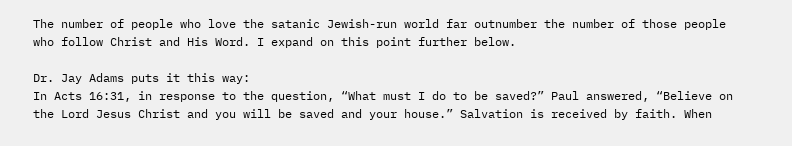The number of people who love the satanic Jewish-run world far outnumber the number of those people who follow Christ and His Word. I expand on this point further below.

Dr. Jay Adams puts it this way:
In Acts 16:31, in response to the question, “What must I do to be saved?” Paul answered, “Believe on the Lord Jesus Christ and you will be saved and your house.” Salvation is received by faith. When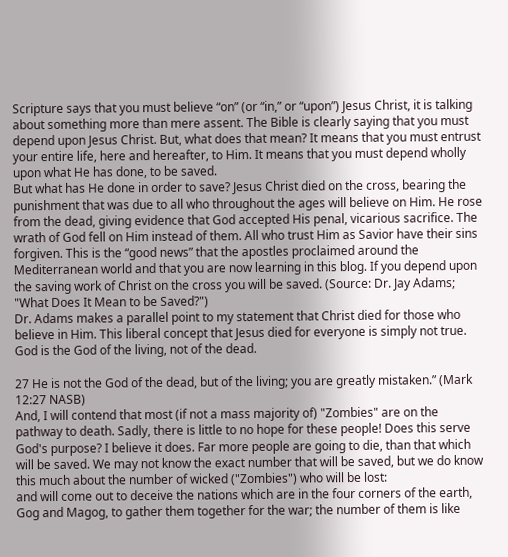Scripture says that you must believe “on” (or “in,” or “upon”) Jesus Christ, it is talking about something more than mere assent. The Bible is clearly saying that you must depend upon Jesus Christ. But, what does that mean? It means that you must entrust your entire life, here and hereafter, to Him. It means that you must depend wholly upon what He has done, to be saved.
But what has He done in order to save? Jesus Christ died on the cross, bearing the punishment that was due to all who throughout the ages will believe on Him. He rose from the dead, giving evidence that God accepted His penal, vicarious sacrifice. The wrath of God fell on Him instead of them. All who trust Him as Savior have their sins forgiven. This is the “good news” that the apostles proclaimed around the Mediterranean world and that you are now learning in this blog. If you depend upon the saving work of Christ on the cross you will be saved. (Source: Dr. Jay Adams; "What Does It Mean to be Saved?")
Dr. Adams makes a parallel point to my statement that Christ died for those who believe in Him. This liberal concept that Jesus died for everyone is simply not true. God is the God of the living, not of the dead.

27 He is not the God of the dead, but of the living; you are greatly mistaken.” (Mark 12:27 NASB)
And, I will contend that most (if not a mass majority of) "Zombies" are on the pathway to death. Sadly, there is little to no hope for these people! Does this serve God's purpose? I believe it does. Far more people are going to die, than that which will be saved. We may not know the exact number that will be saved, but we do know this much about the number of wicked ("Zombies") who will be lost:
and will come out to deceive the nations which are in the four corners of the earth, Gog and Magog, to gather them together for the war; the number of them is like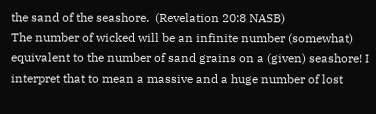the sand of the seashore.  (Revelation 20:8 NASB)
The number of wicked will be an infinite number (somewhat) equivalent to the number of sand grains on a (given) seashore! I interpret that to mean a massive and a huge number of lost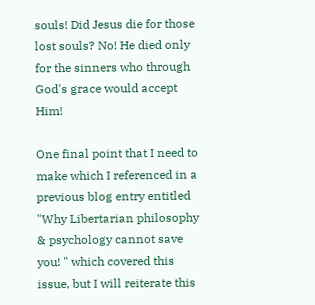souls! Did Jesus die for those lost souls? No! He died only for the sinners who through God's grace would accept Him!

One final point that I need to make which I referenced in a previous blog entry entitled "Why Libertarian philosophy & psychology cannot save you! " which covered this issue, but I will reiterate this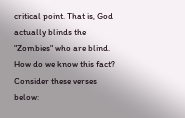critical point. That is, God actually blinds the "Zombies" who are blind. How do we know this fact? Consider these verses below: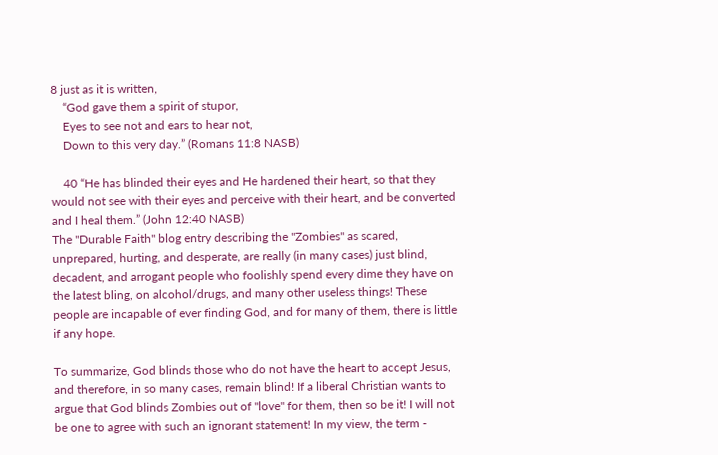8 just as it is written,
    “God gave them a spirit of stupor,
    Eyes to see not and ears to hear not,
    Down to this very day.” (Romans 11:8 NASB)

    40 “He has blinded their eyes and He hardened their heart, so that they would not see with their eyes and perceive with their heart, and be converted and I heal them.” (John 12:40 NASB)
The "Durable Faith" blog entry describing the "Zombies" as scared, unprepared, hurting, and desperate, are really (in many cases) just blind, decadent, and arrogant people who foolishly spend every dime they have on the latest bling, on alcohol/drugs, and many other useless things! These people are incapable of ever finding God, and for many of them, there is little if any hope.

To summarize, God blinds those who do not have the heart to accept Jesus, and therefore, in so many cases, remain blind! If a liberal Christian wants to argue that God blinds Zombies out of "love" for them, then so be it! I will not be one to agree with such an ignorant statement! In my view, the term -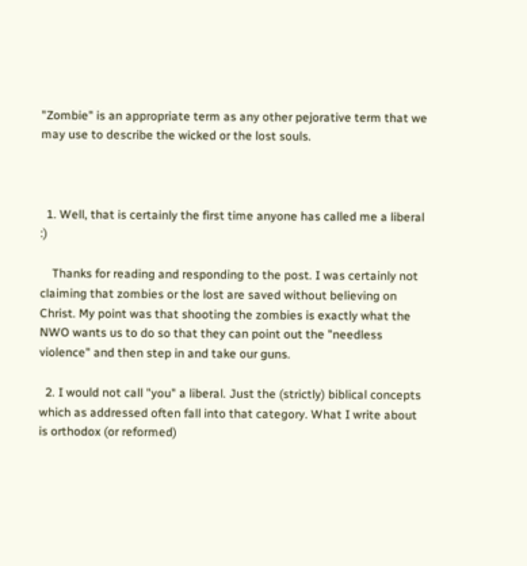"Zombie" is an appropriate term as any other pejorative term that we may use to describe the wicked or the lost souls.



  1. Well, that is certainly the first time anyone has called me a liberal :)

    Thanks for reading and responding to the post. I was certainly not claiming that zombies or the lost are saved without believing on Christ. My point was that shooting the zombies is exactly what the NWO wants us to do so that they can point out the "needless violence" and then step in and take our guns.

  2. I would not call "you" a liberal. Just the (strictly) biblical concepts which as addressed often fall into that category. What I write about is orthodox (or reformed)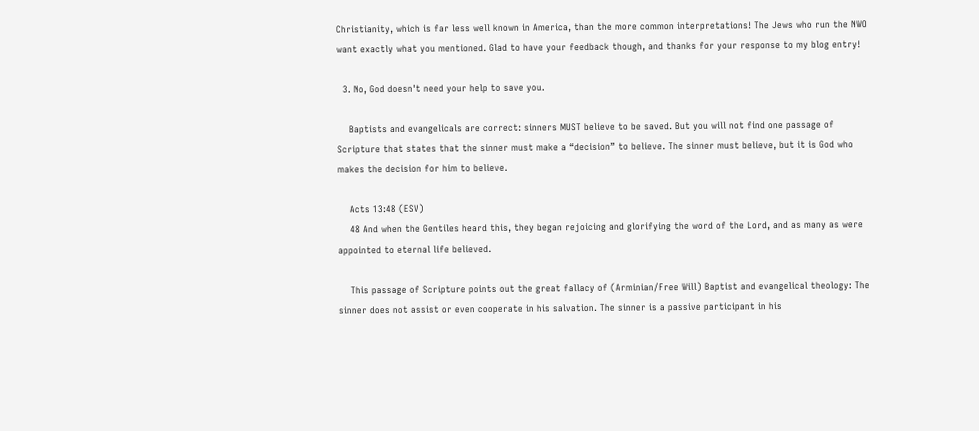Christianity, which is far less well known in America, than the more common interpretations! The Jews who run the NWO want exactly what you mentioned. Glad to have your feedback though, and thanks for your response to my blog entry!

  3. No, God doesn't need your help to save you.

    Baptists and evangelicals are correct: sinners MUST believe to be saved. But you will not find one passage of Scripture that states that the sinner must make a “decision” to believe. The sinner must believe, but it is God who makes the decision for him to believe.

    Acts 13:48 (ESV)
    48 And when the Gentiles heard this, they began rejoicing and glorifying the word of the Lord, and as many as were appointed to eternal life believed.

    This passage of Scripture points out the great fallacy of (Arminian/Free Will) Baptist and evangelical theology: The sinner does not assist or even cooperate in his salvation. The sinner is a passive participant in his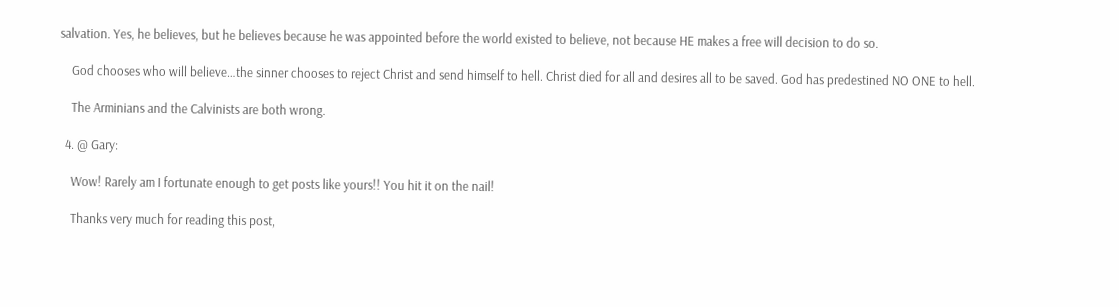salvation. Yes, he believes, but he believes because he was appointed before the world existed to believe, not because HE makes a free will decision to do so.

    God chooses who will believe…the sinner chooses to reject Christ and send himself to hell. Christ died for all and desires all to be saved. God has predestined NO ONE to hell.

    The Arminians and the Calvinists are both wrong.

  4. @ Gary:

    Wow! Rarely am I fortunate enough to get posts like yours!! You hit it on the nail!

    Thanks very much for reading this post,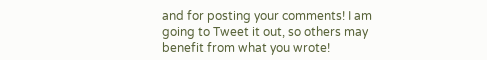and for posting your comments! I am going to Tweet it out, so others may benefit from what you wrote!